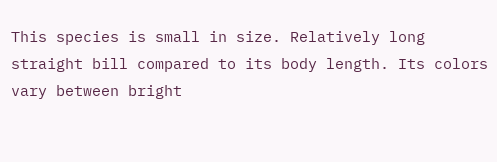This species is small in size. Relatively long straight bill compared to its body length. Its colors vary between bright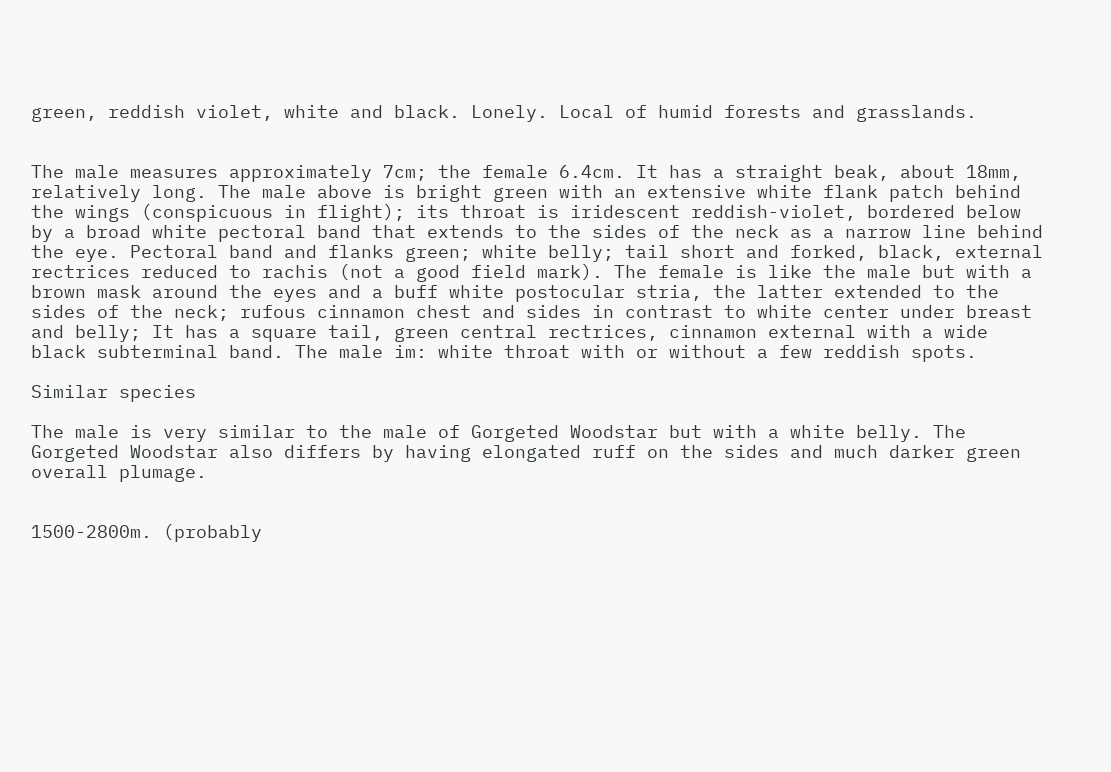green, reddish violet, white and black. Lonely. Local of humid forests and grasslands.


The male measures approximately 7cm; the female 6.4cm. It has a straight beak, about 18mm, relatively long. The male above is bright green with an extensive white flank patch behind the wings (conspicuous in flight); its throat is iridescent reddish-violet, bordered below by a broad white pectoral band that extends to the sides of the neck as a narrow line behind the eye. Pectoral band and flanks green; white belly; tail short and forked, black, external rectrices reduced to rachis (not a good field mark). The female is like the male but with a brown mask around the eyes and a buff white postocular stria, the latter extended to the sides of the neck; rufous cinnamon chest and sides in contrast to white center under breast and belly; It has a square tail, green central rectrices, cinnamon external with a wide black subterminal band. The male im: white throat with or without a few reddish spots.

Similar species

The male is very similar to the male of Gorgeted Woodstar but with a white belly. The Gorgeted Woodstar also differs by having elongated ruff on the sides and much darker green overall plumage.


1500-2800m. (probably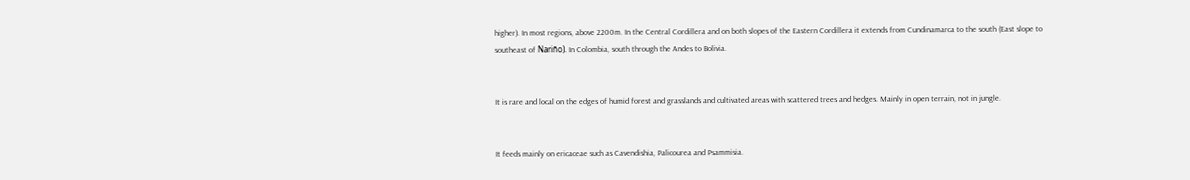higher). In most regions, above 2200m. In the Central Cordillera and on both slopes of the Eastern Cordillera it extends from Cundinamarca to the south (East slope to southeast of Nariño). In Colombia, south through the Andes to Bolivia.


It is rare and local on the edges of humid forest and grasslands and cultivated areas with scattered trees and hedges. Mainly in open terrain, not in jungle.


It feeds mainly on ericaceae such as Cavendishia, Palicourea and Psammisia.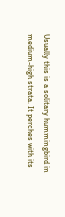Usually this is a solitary hummingbird in medium-high strata. It perches with its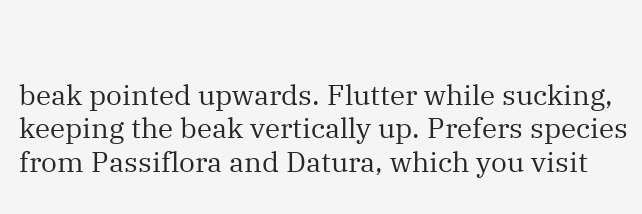beak pointed upwards. Flutter while sucking, keeping the beak vertically up. Prefers species from Passiflora and Datura, which you visit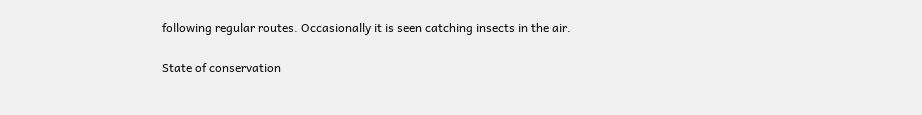following regular routes. Occasionally it is seen catching insects in the air.

State of conservation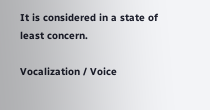It is considered in a state of least concern.

Vocalization / Voice